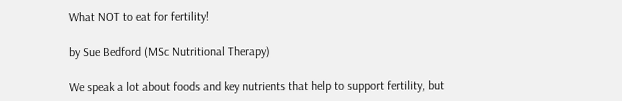What NOT to eat for fertility!

by Sue Bedford (MSc Nutritional Therapy)

We speak a lot about foods and key nutrients that help to support fertility, but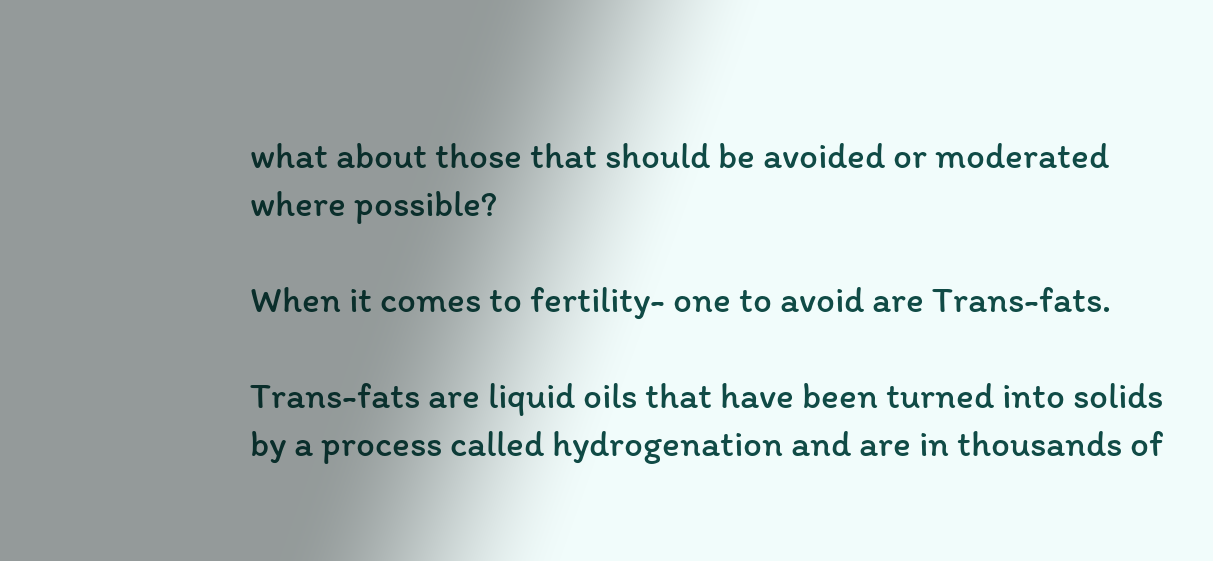what about those that should be avoided or moderated where possible?

When it comes to fertility- one to avoid are Trans-fats.

Trans-fats are liquid oils that have been turned into solids by a process called hydrogenation and are in thousands of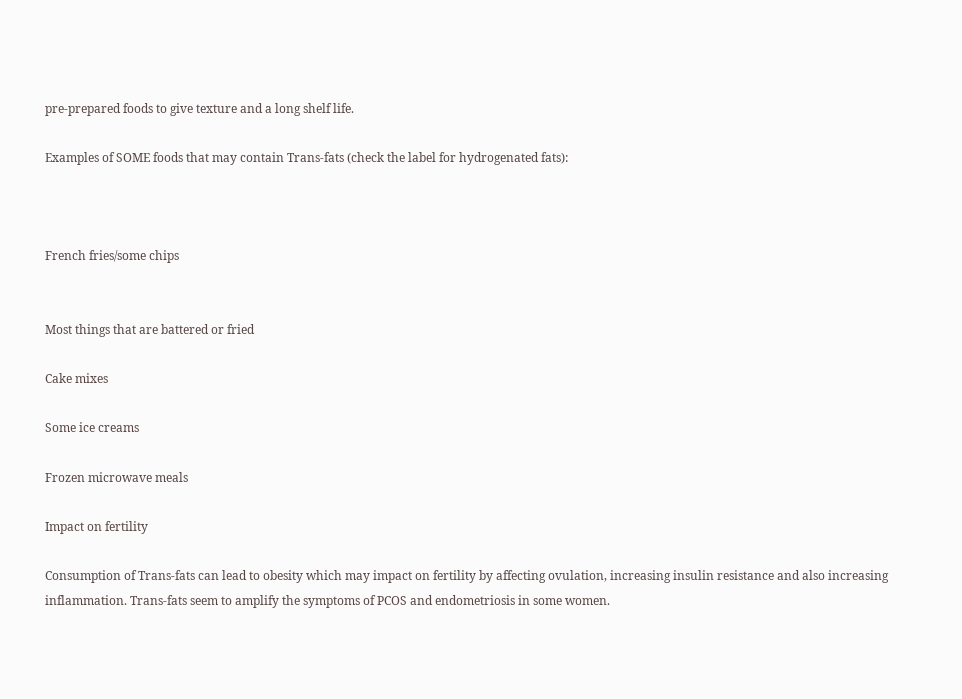pre-prepared foods to give texture and a long shelf life.

Examples of SOME foods that may contain Trans-fats (check the label for hydrogenated fats):



French fries/some chips


Most things that are battered or fried

Cake mixes

Some ice creams

Frozen microwave meals

Impact on fertility

Consumption of Trans-fats can lead to obesity which may impact on fertility by affecting ovulation, increasing insulin resistance and also increasing inflammation. Trans-fats seem to amplify the symptoms of PCOS and endometriosis in some women.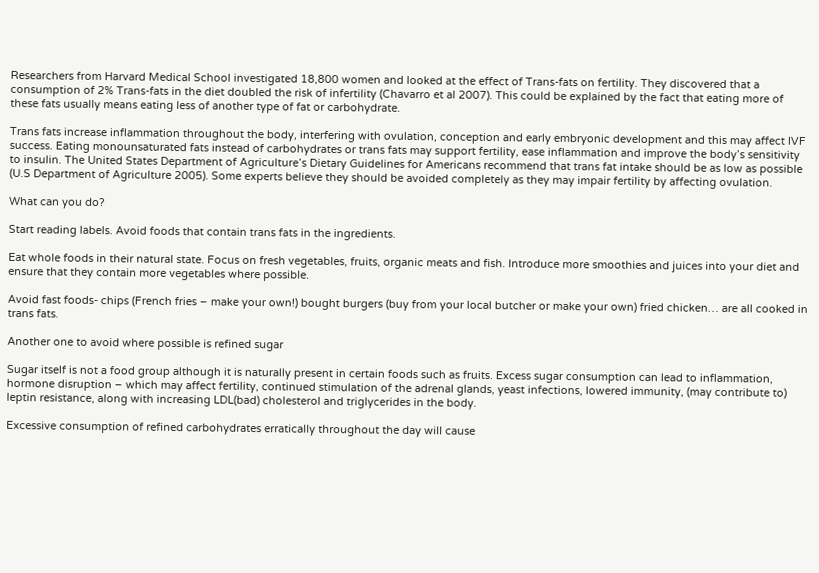Researchers from Harvard Medical School investigated 18,800 women and looked at the effect of Trans-fats on fertility. They discovered that a consumption of 2% Trans-fats in the diet doubled the risk of infertility (Chavarro et al 2007). This could be explained by the fact that eating more of these fats usually means eating less of another type of fat or carbohydrate.

Trans fats increase inflammation throughout the body, interfering with ovulation, conception and early embryonic development and this may affect IVF success. Eating monounsaturated fats instead of carbohydrates or trans fats may support fertility, ease inflammation and improve the body’s sensitivity to insulin. The United States Department of Agriculture’s Dietary Guidelines for Americans recommend that trans fat intake should be as low as possible (U.S Department of Agriculture 2005). Some experts believe they should be avoided completely as they may impair fertility by affecting ovulation.

What can you do?

Start reading labels. Avoid foods that contain trans fats in the ingredients.

Eat whole foods in their natural state. Focus on fresh vegetables, fruits, organic meats and fish. Introduce more smoothies and juices into your diet and ensure that they contain more vegetables where possible.

Avoid fast foods- chips (French fries – make your own!) bought burgers (buy from your local butcher or make your own) fried chicken… are all cooked in trans fats.

Another one to avoid where possible is refined sugar

Sugar itself is not a food group although it is naturally present in certain foods such as fruits. Excess sugar consumption can lead to inflammation, hormone disruption – which may affect fertility, continued stimulation of the adrenal glands, yeast infections, lowered immunity, (may contribute to) leptin resistance, along with increasing LDL(bad) cholesterol and triglycerides in the body.

Excessive consumption of refined carbohydrates erratically throughout the day will cause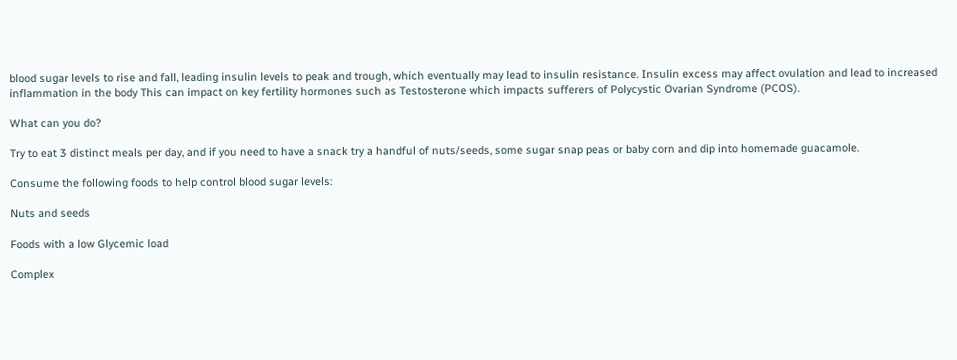blood sugar levels to rise and fall, leading insulin levels to peak and trough, which eventually may lead to insulin resistance. Insulin excess may affect ovulation and lead to increased inflammation in the body This can impact on key fertility hormones such as Testosterone which impacts sufferers of Polycystic Ovarian Syndrome (PCOS).

What can you do?

Try to eat 3 distinct meals per day, and if you need to have a snack try a handful of nuts/seeds, some sugar snap peas or baby corn and dip into homemade guacamole.

Consume the following foods to help control blood sugar levels:

Nuts and seeds

Foods with a low Glycemic load

Complex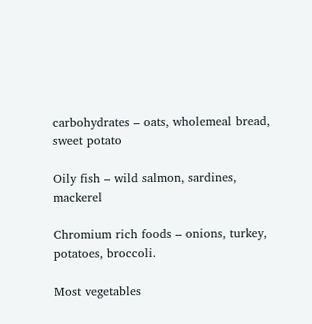carbohydrates – oats, wholemeal bread, sweet potato

Oily fish – wild salmon, sardines, mackerel

Chromium rich foods – onions, turkey, potatoes, broccoli.

Most vegetables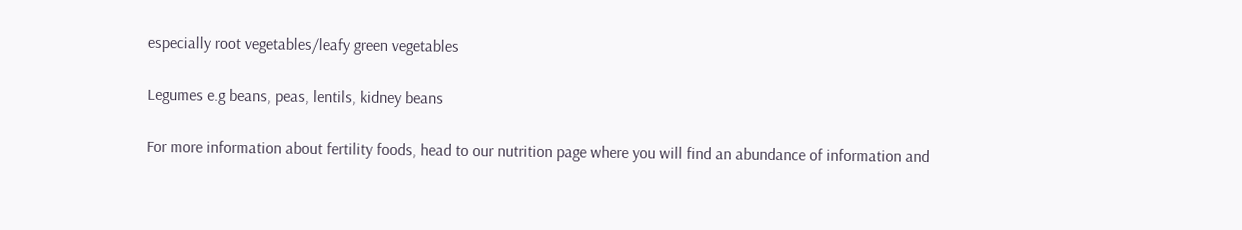especially root vegetables/leafy green vegetables

Legumes e.g beans, peas, lentils, kidney beans

For more information about fertility foods, head to our nutrition page where you will find an abundance of information and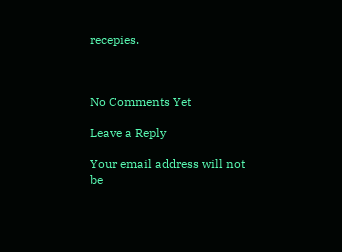recepies.



No Comments Yet

Leave a Reply

Your email address will not be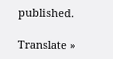published.

Translate »